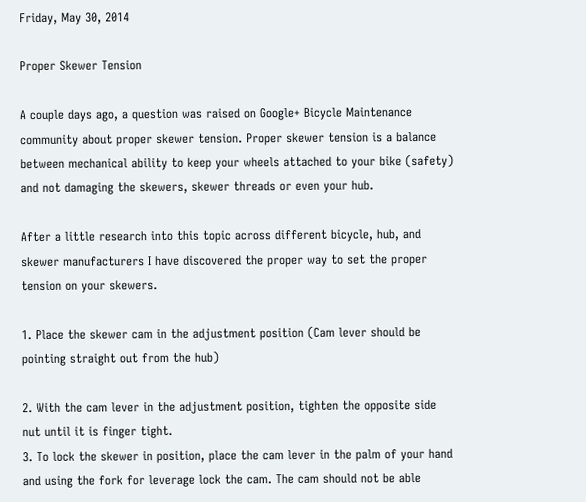Friday, May 30, 2014

Proper Skewer Tension

A couple days ago, a question was raised on Google+ Bicycle Maintenance community about proper skewer tension. Proper skewer tension is a balance between mechanical ability to keep your wheels attached to your bike (safety) and not damaging the skewers, skewer threads or even your hub.

After a little research into this topic across different bicycle, hub, and skewer manufacturers I have discovered the proper way to set the proper tension on your skewers.

1. Place the skewer cam in the adjustment position (Cam lever should be pointing straight out from the hub)

2. With the cam lever in the adjustment position, tighten the opposite side nut until it is finger tight.
3. To lock the skewer in position, place the cam lever in the palm of your hand and using the fork for leverage lock the cam. The cam should not be able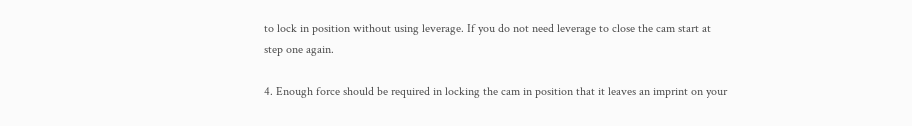to lock in position without using leverage. If you do not need leverage to close the cam start at step one again.

4. Enough force should be required in locking the cam in position that it leaves an imprint on your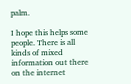palm.

I hope this helps some people. There is all kinds of mixed information out there on the internet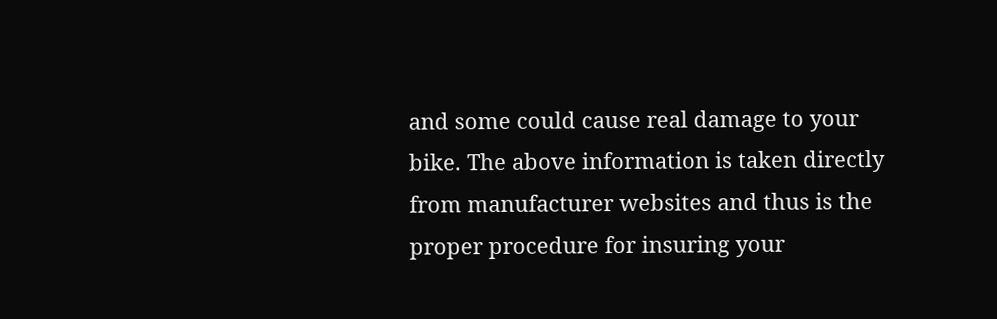and some could cause real damage to your bike. The above information is taken directly from manufacturer websites and thus is the proper procedure for insuring your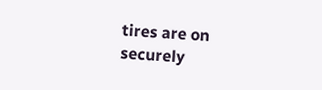tires are on securely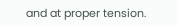and at proper tension.